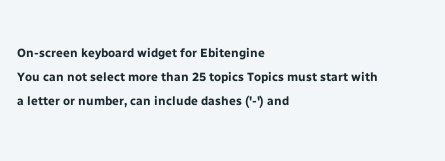On-screen keyboard widget for Ebitengine
You can not select more than 25 topics Topics must start with a letter or number, can include dashes ('-') and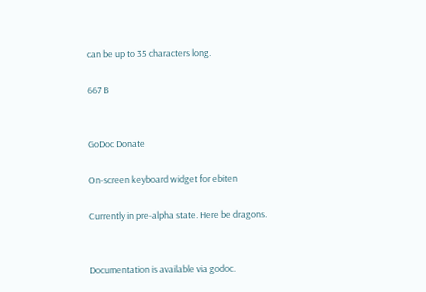can be up to 35 characters long.

667 B


GoDoc Donate

On-screen keyboard widget for ebiten

Currently in pre-alpha state. Here be dragons.


Documentation is available via godoc.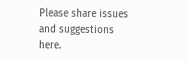Please share issues and suggestions here.